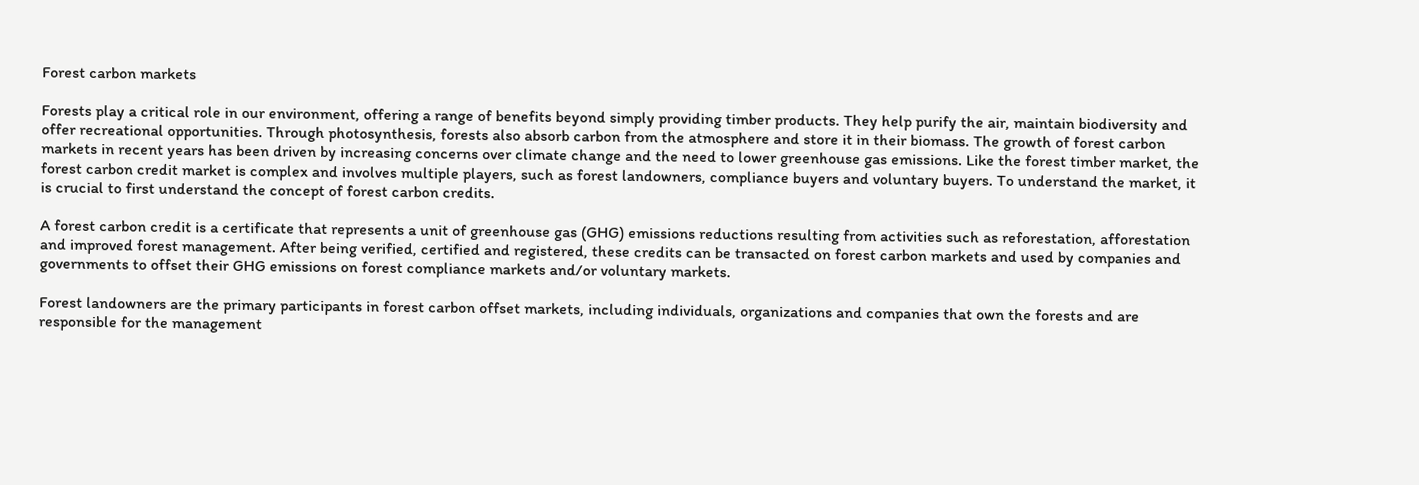Forest carbon markets

Forests play a critical role in our environment, offering a range of benefits beyond simply providing timber products. They help purify the air, maintain biodiversity and offer recreational opportunities. Through photosynthesis, forests also absorb carbon from the atmosphere and store it in their biomass. The growth of forest carbon markets in recent years has been driven by increasing concerns over climate change and the need to lower greenhouse gas emissions. Like the forest timber market, the forest carbon credit market is complex and involves multiple players, such as forest landowners, compliance buyers and voluntary buyers. To understand the market, it is crucial to first understand the concept of forest carbon credits.

A forest carbon credit is a certificate that represents a unit of greenhouse gas (GHG) emissions reductions resulting from activities such as reforestation, afforestation and improved forest management. After being verified, certified and registered, these credits can be transacted on forest carbon markets and used by companies and governments to offset their GHG emissions on forest compliance markets and/or voluntary markets.

Forest landowners are the primary participants in forest carbon offset markets, including individuals, organizations and companies that own the forests and are responsible for the management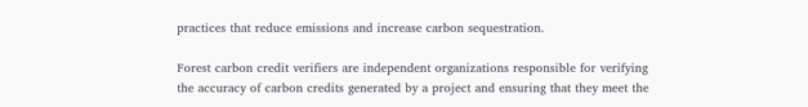practices that reduce emissions and increase carbon sequestration.

Forest carbon credit verifiers are independent organizations responsible for verifying the accuracy of carbon credits generated by a project and ensuring that they meet the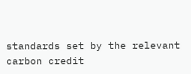standards set by the relevant carbon credit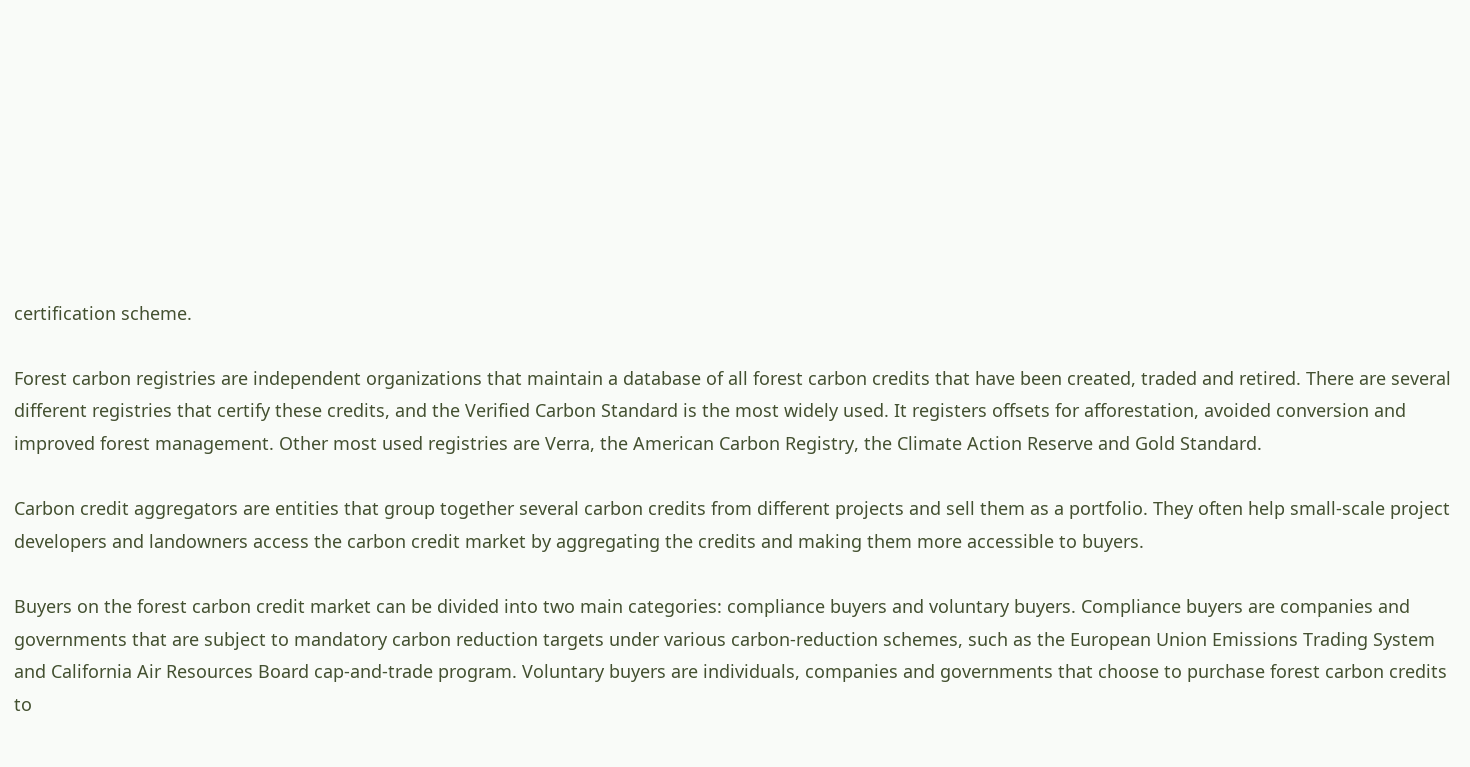certification scheme.

Forest carbon registries are independent organizations that maintain a database of all forest carbon credits that have been created, traded and retired. There are several different registries that certify these credits, and the Verified Carbon Standard is the most widely used. It registers offsets for afforestation, avoided conversion and improved forest management. Other most used registries are Verra, the American Carbon Registry, the Climate Action Reserve and Gold Standard.

Carbon credit aggregators are entities that group together several carbon credits from different projects and sell them as a portfolio. They often help small-scale project developers and landowners access the carbon credit market by aggregating the credits and making them more accessible to buyers.

Buyers on the forest carbon credit market can be divided into two main categories: compliance buyers and voluntary buyers. Compliance buyers are companies and governments that are subject to mandatory carbon reduction targets under various carbon-reduction schemes, such as the European Union Emissions Trading System and California Air Resources Board cap-and-trade program. Voluntary buyers are individuals, companies and governments that choose to purchase forest carbon credits to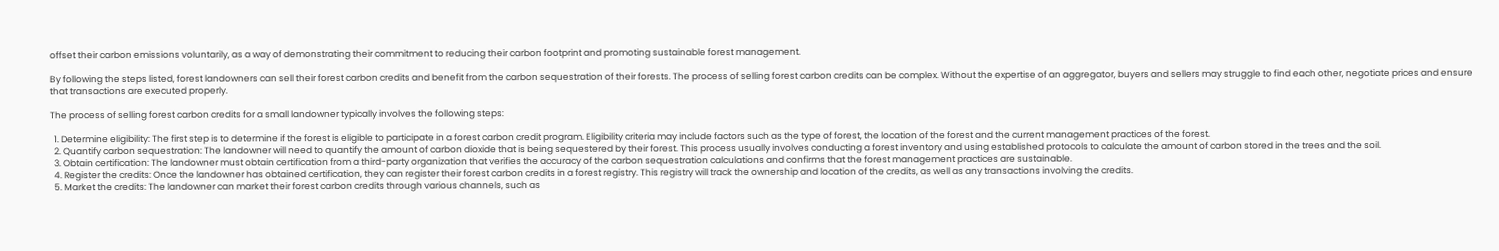offset their carbon emissions voluntarily, as a way of demonstrating their commitment to reducing their carbon footprint and promoting sustainable forest management.

By following the steps listed, forest landowners can sell their forest carbon credits and benefit from the carbon sequestration of their forests. The process of selling forest carbon credits can be complex. Without the expertise of an aggregator, buyers and sellers may struggle to find each other, negotiate prices and ensure that transactions are executed properly.

The process of selling forest carbon credits for a small landowner typically involves the following steps:

  1. Determine eligibility: The first step is to determine if the forest is eligible to participate in a forest carbon credit program. Eligibility criteria may include factors such as the type of forest, the location of the forest and the current management practices of the forest.
  2. Quantify carbon sequestration: The landowner will need to quantify the amount of carbon dioxide that is being sequestered by their forest. This process usually involves conducting a forest inventory and using established protocols to calculate the amount of carbon stored in the trees and the soil.
  3. Obtain certification: The landowner must obtain certification from a third-party organization that verifies the accuracy of the carbon sequestration calculations and confirms that the forest management practices are sustainable.
  4. Register the credits: Once the landowner has obtained certification, they can register their forest carbon credits in a forest registry. This registry will track the ownership and location of the credits, as well as any transactions involving the credits.
  5. Market the credits: The landowner can market their forest carbon credits through various channels, such as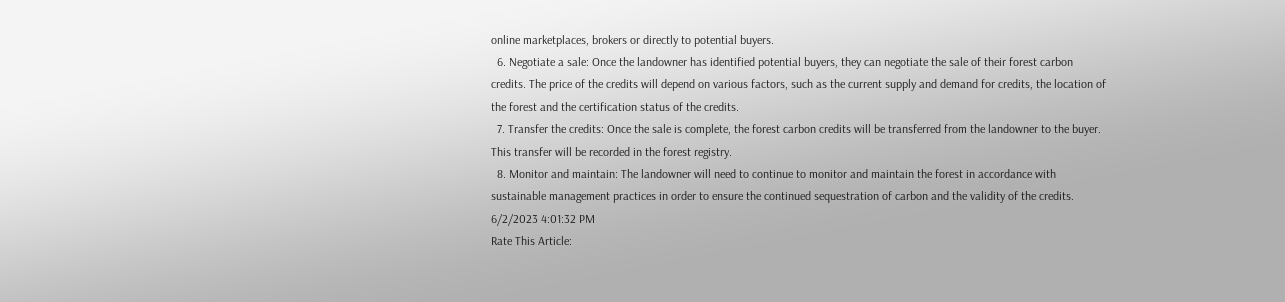online marketplaces, brokers or directly to potential buyers.
  6. Negotiate a sale: Once the landowner has identified potential buyers, they can negotiate the sale of their forest carbon credits. The price of the credits will depend on various factors, such as the current supply and demand for credits, the location of the forest and the certification status of the credits.
  7. Transfer the credits: Once the sale is complete, the forest carbon credits will be transferred from the landowner to the buyer. This transfer will be recorded in the forest registry.
  8. Monitor and maintain: The landowner will need to continue to monitor and maintain the forest in accordance with sustainable management practices in order to ensure the continued sequestration of carbon and the validity of the credits.
6/2/2023 4:01:32 PM
Rate This Article: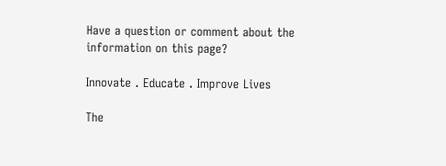Have a question or comment about the information on this page?

Innovate . Educate . Improve Lives

The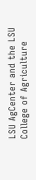LSU AgCenter and the LSU College of Agriculture